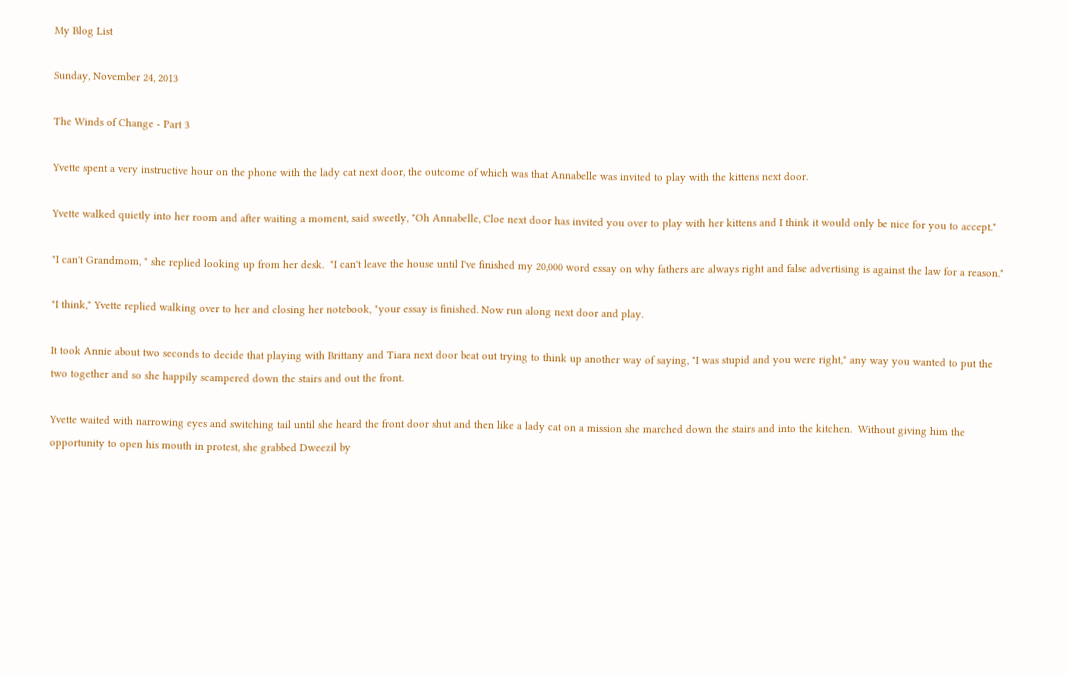My Blog List

Sunday, November 24, 2013

The Winds of Change - Part 3

Yvette spent a very instructive hour on the phone with the lady cat next door, the outcome of which was that Annabelle was invited to play with the kittens next door.

Yvette walked quietly into her room and after waiting a moment, said sweetly, "Oh Annabelle, Cloe next door has invited you over to play with her kittens and I think it would only be nice for you to accept."

"I can't Grandmom, " she replied looking up from her desk.  "I can't leave the house until I've finished my 20,000 word essay on why fathers are always right and false advertising is against the law for a reason."

"I think," Yvette replied walking over to her and closing her notebook, "your essay is finished. Now run along next door and play.

It took Annie about two seconds to decide that playing with Brittany and Tiara next door beat out trying to think up another way of saying, "I was stupid and you were right," any way you wanted to put the two together and so she happily scampered down the stairs and out the front.

Yvette waited with narrowing eyes and switching tail until she heard the front door shut and then like a lady cat on a mission she marched down the stairs and into the kitchen.  Without giving him the opportunity to open his mouth in protest, she grabbed Dweezil by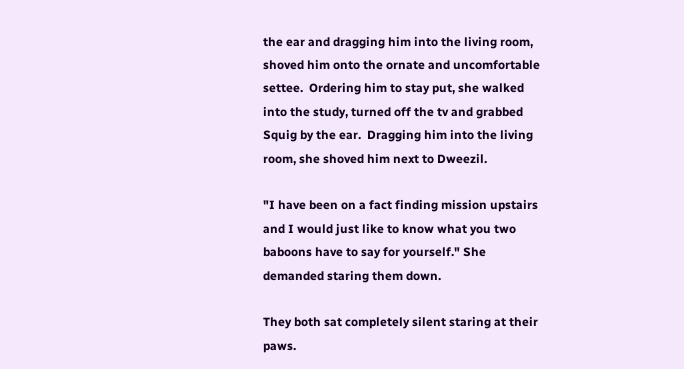the ear and dragging him into the living room, shoved him onto the ornate and uncomfortable settee.  Ordering him to stay put, she walked into the study, turned off the tv and grabbed Squig by the ear.  Dragging him into the living room, she shoved him next to Dweezil.

"I have been on a fact finding mission upstairs and I would just like to know what you two baboons have to say for yourself." She demanded staring them down.

They both sat completely silent staring at their paws.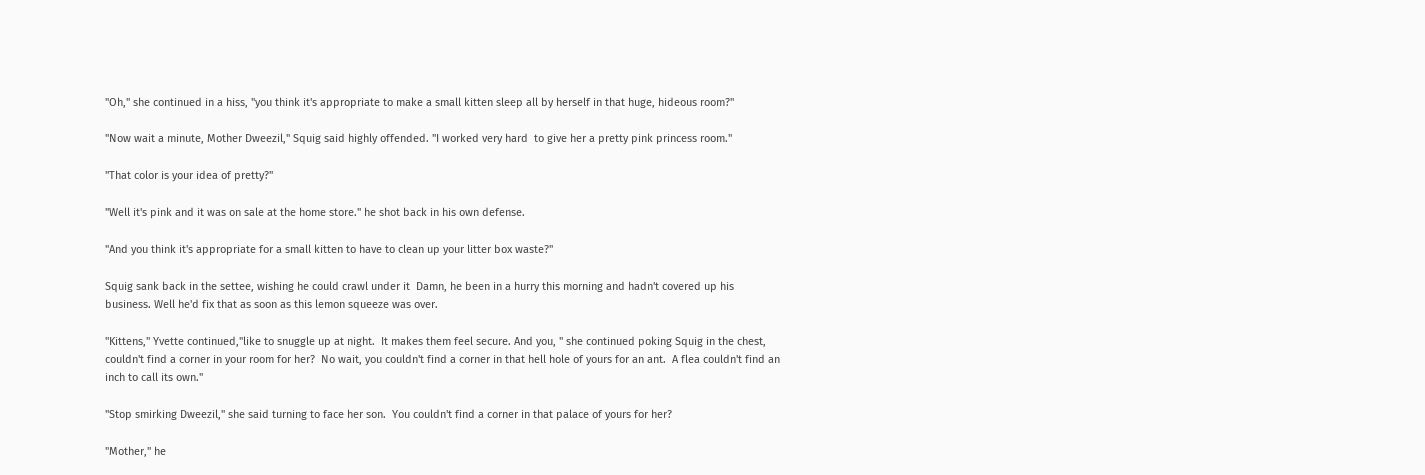"Oh," she continued in a hiss, "you think it's appropriate to make a small kitten sleep all by herself in that huge, hideous room?"

"Now wait a minute, Mother Dweezil," Squig said highly offended. "I worked very hard  to give her a pretty pink princess room."

"That color is your idea of pretty?"

"Well it's pink and it was on sale at the home store." he shot back in his own defense.

"And you think it's appropriate for a small kitten to have to clean up your litter box waste?"

Squig sank back in the settee, wishing he could crawl under it  Damn, he been in a hurry this morning and hadn't covered up his business. Well he'd fix that as soon as this lemon squeeze was over.

"Kittens," Yvette continued,"like to snuggle up at night.  It makes them feel secure. And you, " she continued poking Squig in the chest, couldn't find a corner in your room for her?  No wait, you couldn't find a corner in that hell hole of yours for an ant.  A flea couldn't find an inch to call its own."

"Stop smirking Dweezil," she said turning to face her son.  You couldn't find a corner in that palace of yours for her?

"Mother," he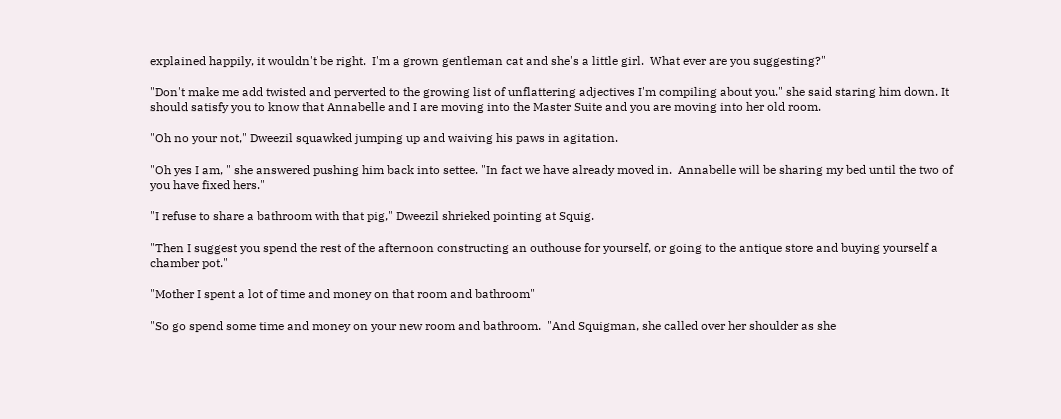explained happily, it wouldn't be right.  I'm a grown gentleman cat and she's a little girl.  What ever are you suggesting?"

"Don't make me add twisted and perverted to the growing list of unflattering adjectives I'm compiling about you." she said staring him down. It should satisfy you to know that Annabelle and I are moving into the Master Suite and you are moving into her old room.

"Oh no your not," Dweezil squawked jumping up and waiving his paws in agitation.

"Oh yes I am, " she answered pushing him back into settee. "In fact we have already moved in.  Annabelle will be sharing my bed until the two of you have fixed hers."

"I refuse to share a bathroom with that pig," Dweezil shrieked pointing at Squig.

"Then I suggest you spend the rest of the afternoon constructing an outhouse for yourself, or going to the antique store and buying yourself a chamber pot."

"Mother I spent a lot of time and money on that room and bathroom"

"So go spend some time and money on your new room and bathroom.  "And Squigman, she called over her shoulder as she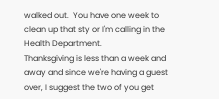walked out.  You have one week to clean up that sty or I'm calling in the Health Department.
Thanksgiving is less than a week and away and since we're having a guest over, I suggest the two of you get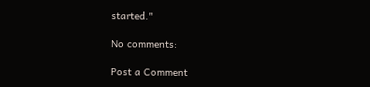started."

No comments:

Post a Comment